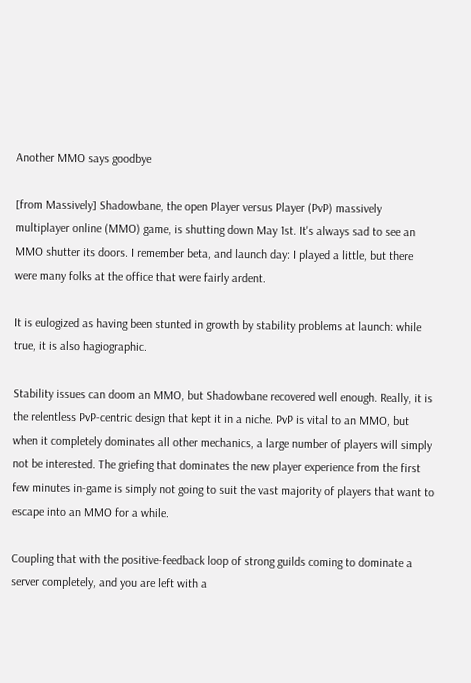Another MMO says goodbye

[from Massively] Shadowbane, the open Player versus Player (PvP) massively multiplayer online (MMO) game, is shutting down May 1st. It's always sad to see an MMO shutter its doors. I remember beta, and launch day: I played a little, but there were many folks at the office that were fairly ardent.

It is eulogized as having been stunted in growth by stability problems at launch: while true, it is also hagiographic.

Stability issues can doom an MMO, but Shadowbane recovered well enough. Really, it is the relentless PvP-centric design that kept it in a niche. PvP is vital to an MMO, but when it completely dominates all other mechanics, a large number of players will simply not be interested. The griefing that dominates the new player experience from the first few minutes in-game is simply not going to suit the vast majority of players that want to escape into an MMO for a while.

Coupling that with the positive-feedback loop of strong guilds coming to dominate a server completely, and you are left with a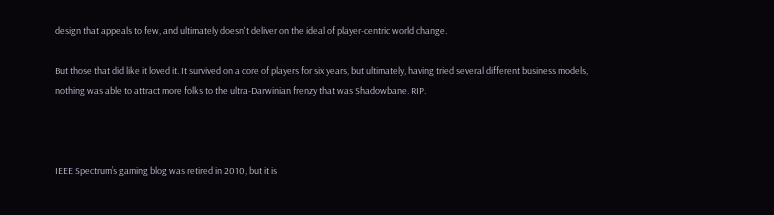design that appeals to few, and ultimately doesn't deliver on the ideal of player-centric world change.

But those that did like it loved it. It survived on a core of players for six years, but ultimately, having tried several different business models, nothing was able to attract more folks to the ultra-Darwinian frenzy that was Shadowbane. RIP.



IEEE Spectrum’s gaming blog was retired in 2010, but it is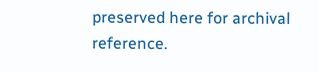preserved here for archival reference.